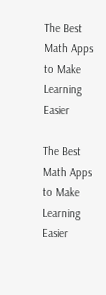The Best Math Apps to Make Learning Easier

The Best Math Apps to Make Learning Easier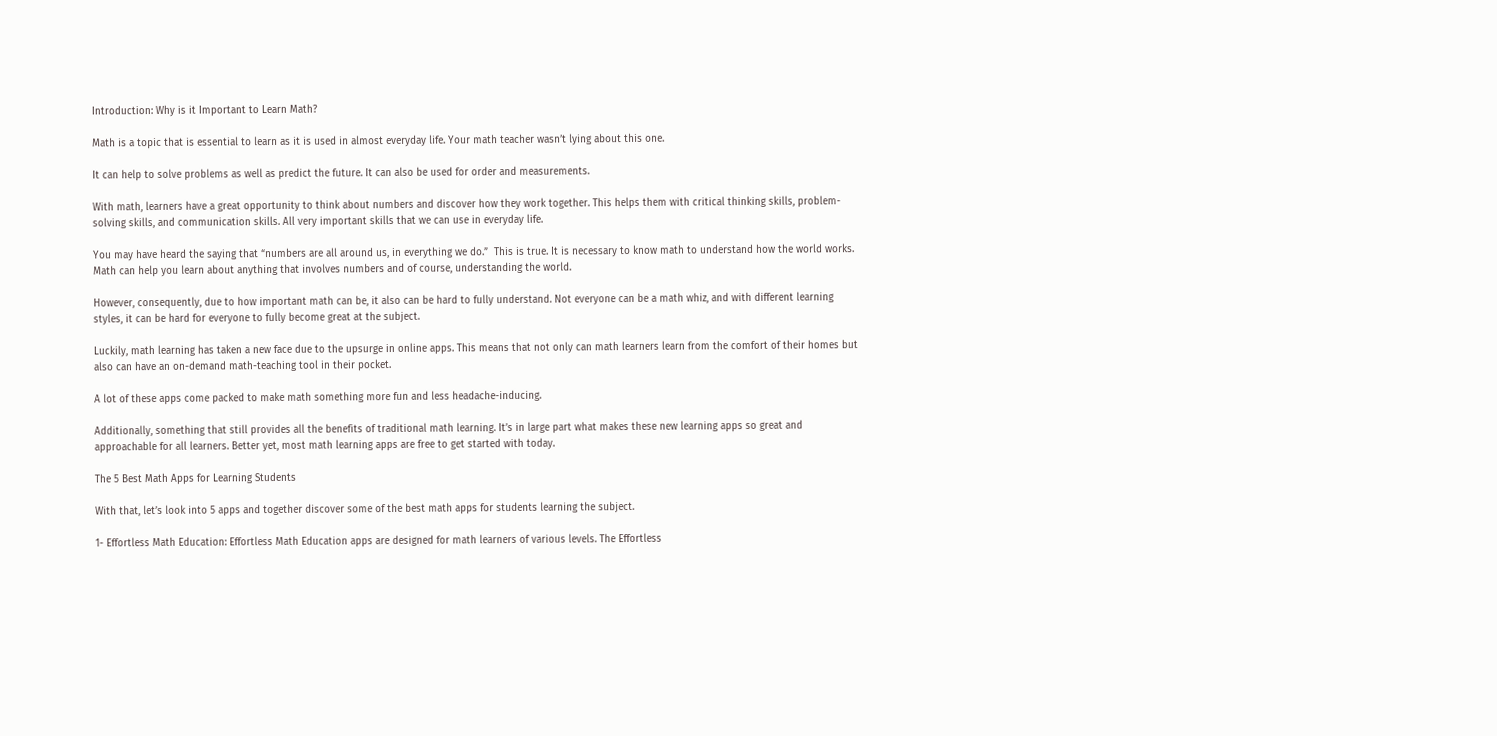Introduction: Why is it Important to Learn Math?

Math is a topic that is essential to learn as it is used in almost everyday life. Your math teacher wasn’t lying about this one.

It can help to solve problems as well as predict the future. It can also be used for order and measurements.

With math, learners have a great opportunity to think about numbers and discover how they work together. This helps them with critical thinking skills, problem-solving skills, and communication skills. All very important skills that we can use in everyday life.

You may have heard the saying that “numbers are all around us, in everything we do.”  This is true. It is necessary to know math to understand how the world works. Math can help you learn about anything that involves numbers and of course, understanding the world.

However, consequently, due to how important math can be, it also can be hard to fully understand. Not everyone can be a math whiz, and with different learning styles, it can be hard for everyone to fully become great at the subject.

Luckily, math learning has taken a new face due to the upsurge in online apps. This means that not only can math learners learn from the comfort of their homes but also can have an on-demand math-teaching tool in their pocket.

A lot of these apps come packed to make math something more fun and less headache-inducing.

Additionally, something that still provides all the benefits of traditional math learning. It’s in large part what makes these new learning apps so great and approachable for all learners. Better yet, most math learning apps are free to get started with today.

The 5 Best Math Apps for Learning Students

With that, let’s look into 5 apps and together discover some of the best math apps for students learning the subject.

1- Effortless Math Education: Effortless Math Education apps are designed for math learners of various levels. The Effortless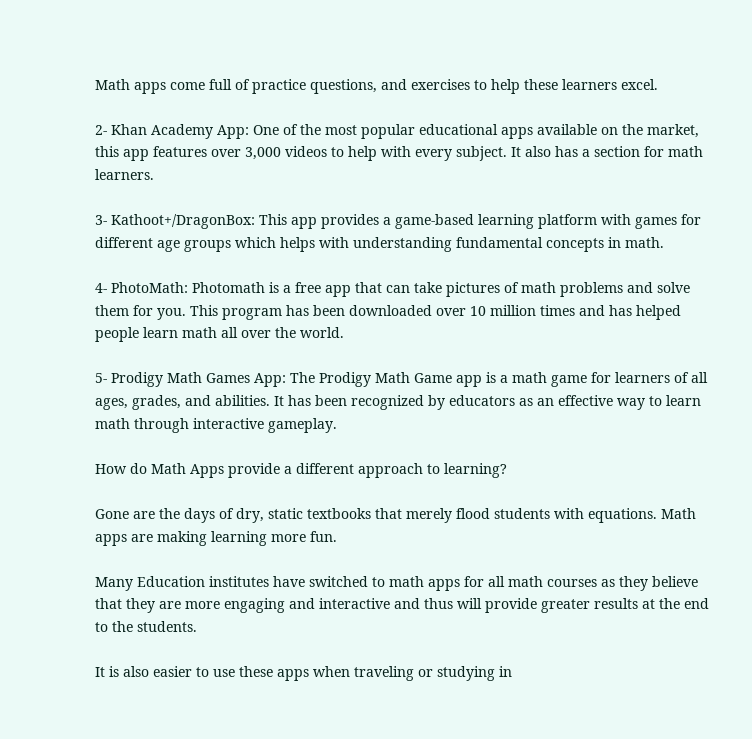Math apps come full of practice questions, and exercises to help these learners excel.

2- Khan Academy App: One of the most popular educational apps available on the market, this app features over 3,000 videos to help with every subject. It also has a section for math learners.

3- Kathoot+/DragonBox: This app provides a game-based learning platform with games for different age groups which helps with understanding fundamental concepts in math.

4- PhotoMath: Photomath is a free app that can take pictures of math problems and solve them for you. This program has been downloaded over 10 million times and has helped people learn math all over the world.

5- Prodigy Math Games App: The Prodigy Math Game app is a math game for learners of all ages, grades, and abilities. It has been recognized by educators as an effective way to learn math through interactive gameplay.

How do Math Apps provide a different approach to learning?

Gone are the days of dry, static textbooks that merely flood students with equations. Math apps are making learning more fun.

Many Education institutes have switched to math apps for all math courses as they believe that they are more engaging and interactive and thus will provide greater results at the end to the students.

It is also easier to use these apps when traveling or studying in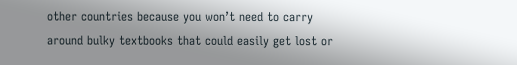other countries because you won’t need to carry around bulky textbooks that could easily get lost or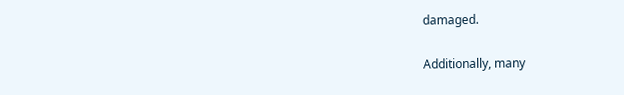damaged.

Additionally, many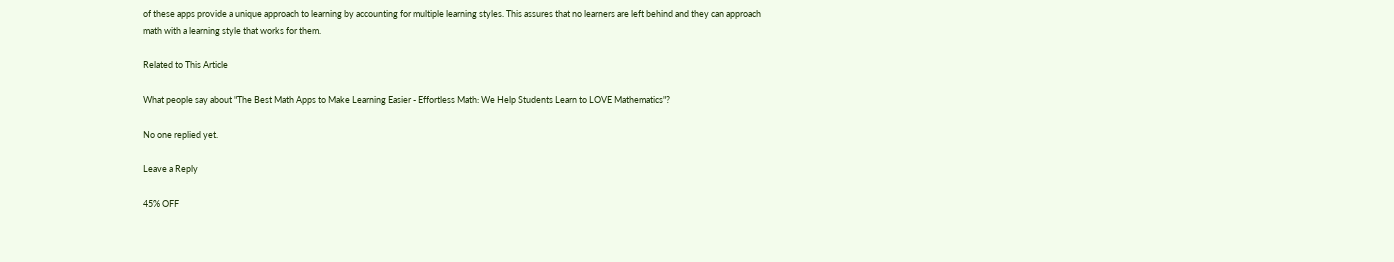of these apps provide a unique approach to learning by accounting for multiple learning styles. This assures that no learners are left behind and they can approach math with a learning style that works for them.

Related to This Article

What people say about "The Best Math Apps to Make Learning Easier - Effortless Math: We Help Students Learn to LOVE Mathematics"?

No one replied yet.

Leave a Reply

45% OFF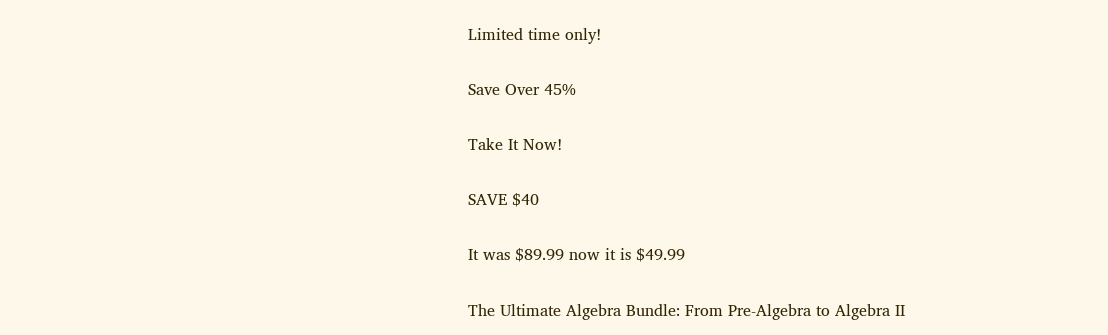Limited time only!

Save Over 45%

Take It Now!

SAVE $40

It was $89.99 now it is $49.99

The Ultimate Algebra Bundle: From Pre-Algebra to Algebra II